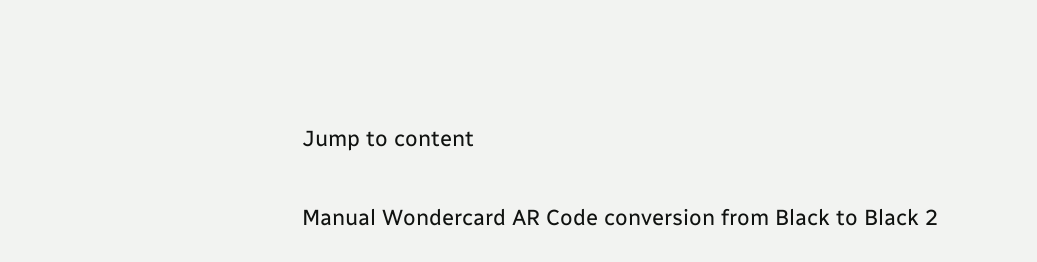Jump to content

Manual Wondercard AR Code conversion from Black to Black 2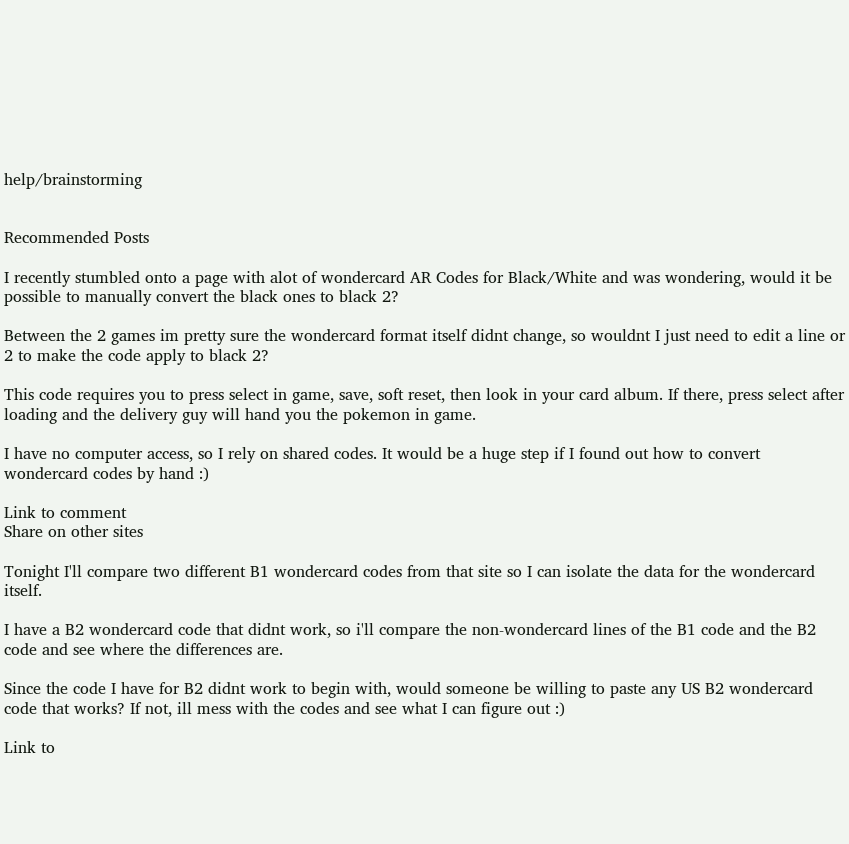help/brainstorming


Recommended Posts

I recently stumbled onto a page with alot of wondercard AR Codes for Black/White and was wondering, would it be possible to manually convert the black ones to black 2?

Between the 2 games im pretty sure the wondercard format itself didnt change, so wouldnt I just need to edit a line or 2 to make the code apply to black 2?

This code requires you to press select in game, save, soft reset, then look in your card album. If there, press select after loading and the delivery guy will hand you the pokemon in game.

I have no computer access, so I rely on shared codes. It would be a huge step if I found out how to convert wondercard codes by hand :)

Link to comment
Share on other sites

Tonight I'll compare two different B1 wondercard codes from that site so I can isolate the data for the wondercard itself.

I have a B2 wondercard code that didnt work, so i'll compare the non-wondercard lines of the B1 code and the B2 code and see where the differences are.

Since the code I have for B2 didnt work to begin with, would someone be willing to paste any US B2 wondercard code that works? If not, ill mess with the codes and see what I can figure out :)

Link to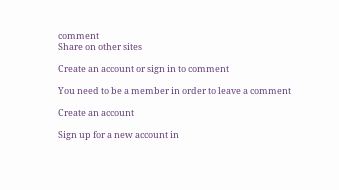comment
Share on other sites

Create an account or sign in to comment

You need to be a member in order to leave a comment

Create an account

Sign up for a new account in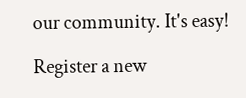our community. It's easy!

Register a new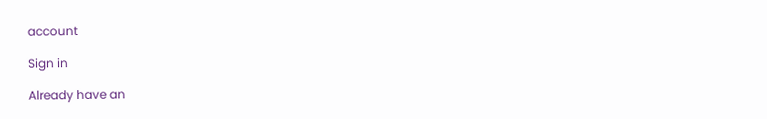account

Sign in

Already have an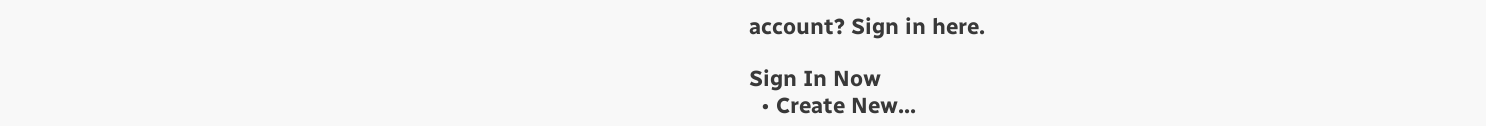account? Sign in here.

Sign In Now
  • Create New...